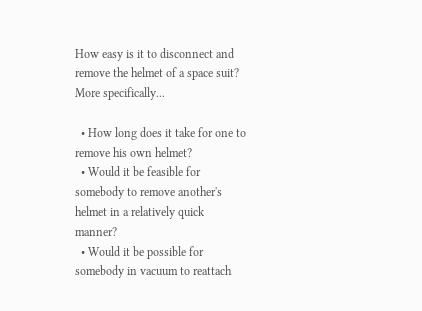How easy is it to disconnect and remove the helmet of a space suit? More specifically...

  • How long does it take for one to remove his own helmet?
  • Would it be feasible for somebody to remove another's helmet in a relatively quick manner?
  • Would it be possible for somebody in vacuum to reattach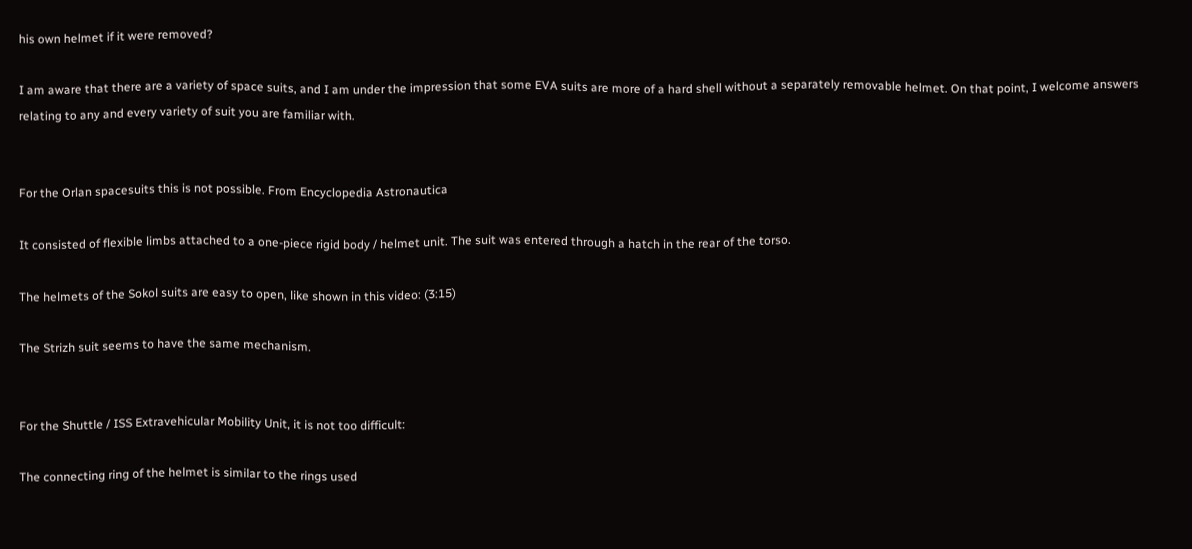his own helmet if it were removed?

I am aware that there are a variety of space suits, and I am under the impression that some EVA suits are more of a hard shell without a separately removable helmet. On that point, I welcome answers relating to any and every variety of suit you are familiar with.


For the Orlan spacesuits this is not possible. From Encyclopedia Astronautica

It consisted of flexible limbs attached to a one-piece rigid body / helmet unit. The suit was entered through a hatch in the rear of the torso.

The helmets of the Sokol suits are easy to open, like shown in this video: (3:15)

The Strizh suit seems to have the same mechanism.


For the Shuttle / ISS Extravehicular Mobility Unit, it is not too difficult:

The connecting ring of the helmet is similar to the rings used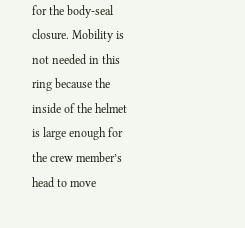for the body-seal closure. Mobility is not needed in this ring because the inside of the helmet is large enough for the crew member’s head to move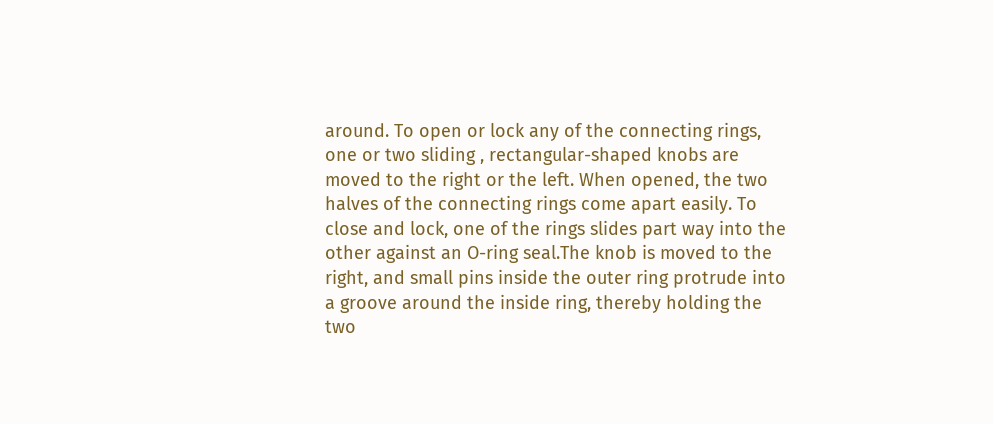around. To open or lock any of the connecting rings, one or two sliding , rectangular-shaped knobs are moved to the right or the left. When opened, the two halves of the connecting rings come apart easily. To close and lock, one of the rings slides part way into the other against an O-ring seal.The knob is moved to the right, and small pins inside the outer ring protrude into a groove around the inside ring, thereby holding the two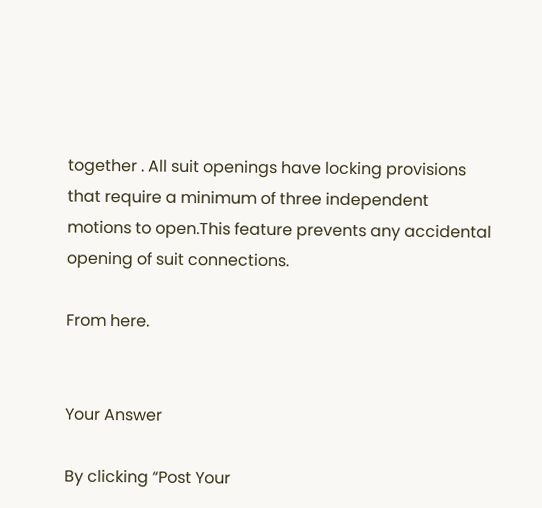together . All suit openings have locking provisions that require a minimum of three independent motions to open.This feature prevents any accidental opening of suit connections.

From here.


Your Answer

By clicking “Post Your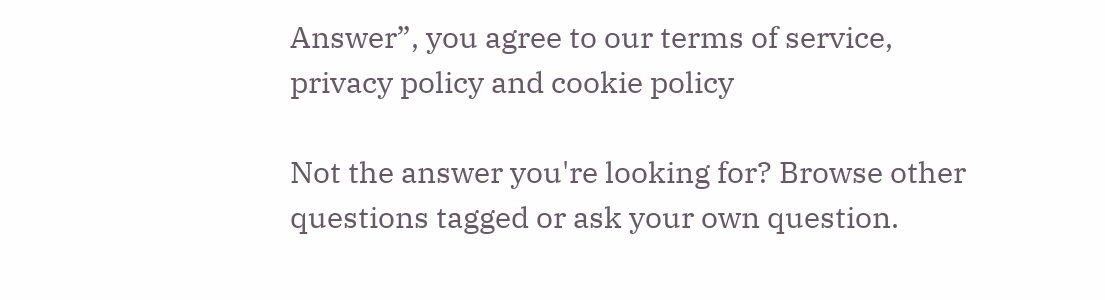Answer”, you agree to our terms of service, privacy policy and cookie policy

Not the answer you're looking for? Browse other questions tagged or ask your own question.